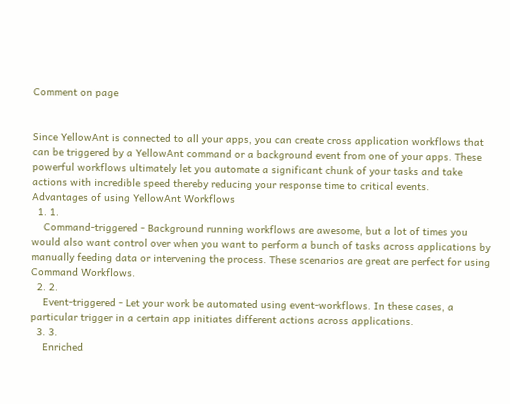Comment on page


Since YellowAnt is connected to all your apps, you can create cross application workflows that can be triggered by a YellowAnt command or a background event from one of your apps. These powerful workflows ultimately let you automate a significant chunk of your tasks and take actions with incredible speed thereby reducing your response time to critical events.
Advantages of using YellowAnt Workflows
  1. 1.
    Command-triggered - Background running workflows are awesome, but a lot of times you would also want control over when you want to perform a bunch of tasks across applications by manually feeding data or intervening the process. These scenarios are great are perfect for using Command Workflows.
  2. 2.
    Event-triggered - Let your work be automated using event-workflows. In these cases, a particular trigger in a certain app initiates different actions across applications.
  3. 3.
    Enriched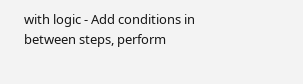with logic - Add conditions in between steps, perform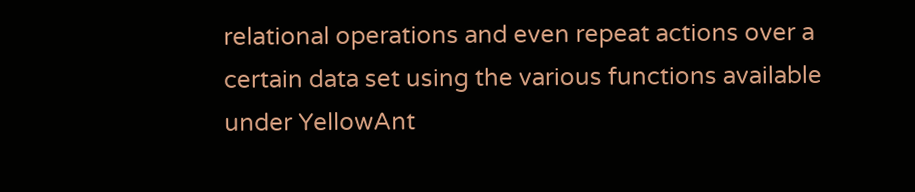relational operations and even repeat actions over a certain data set using the various functions available under YellowAnt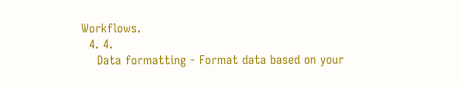Workflows.
  4. 4.
    Data formatting - Format data based on your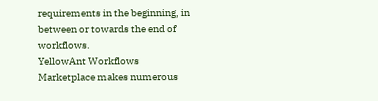requirements in the beginning, in between or towards the end of workflows.
YellowAnt Workflows Marketplace makes numerous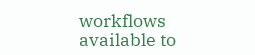workflows available to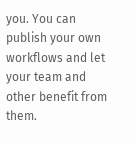you. You can publish your own workflows and let your team and other benefit from them.